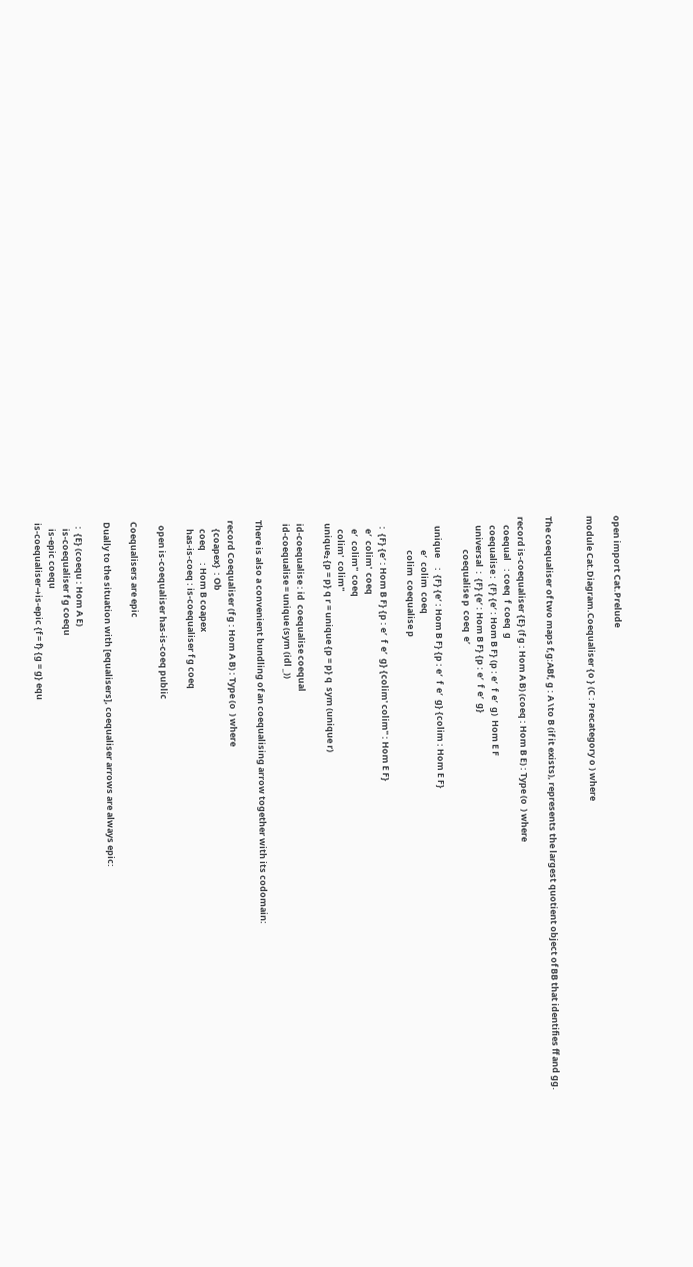open import Cat.Prelude

module Cat.Diagram.Coequaliser {o } (C : Precategory o ) where


The coequaliser of two maps f,g:ABf, g : A \to B (if it exists), represents the largest quotient object of BB that identifies ff and gg.

record is-coequaliser {E} (f g : Hom A B) (coeq : Hom B E) : Type (o  ) where
    coequal    : coeq  f  coeq  g
    coequalise :  {F} {e′ : Hom B F} (p : e′  f  e′  g)  Hom E F
    universal  :  {F} {e′ : Hom B F} {p : e′  f  e′  g}
                coequalise p  coeq  e′

    unique     :  {F} {e′ : Hom B F} {p : e′  f  e′  g} {colim : Hom E F}
                e′  colim  coeq
                colim  coequalise p

    :  {F} {e′ : Hom B F} {p : e′  f  e′  g} {colim' colim'' : Hom E F}
     e′  colim'  coeq
     e′  colim''  coeq
     colim'  colim''
  unique₂ {p = p} q r = unique {p = p} q  sym (unique r)

  id-coequalise : id  coequalise coequal
  id-coequalise = unique (sym (idl _))

There is also a convenient bundling of an coequalising arrow together with its codomain:

record Coequaliser (f g : Hom A B) : Type (o  ) where
    {coapex}  : Ob
    coeq      : Hom B coapex
    has-is-coeq : is-coequaliser f g coeq

  open is-coequaliser has-is-coeq public

Coequalisers are epic

Dually to the situation with [equalisers], coequaliser arrows are always epic:

  :  {E} (coequ : Hom A E)
   is-coequaliser f g coequ
   is-epic coequ
is-coequaliser→is-epic {f = f} {g = g} equ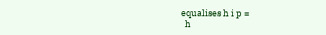equalises h i p =
  h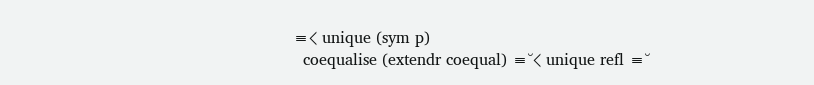≡⟨ unique (sym p)
  coequalise (extendr coequal) ≡˘⟨ unique refl ≡˘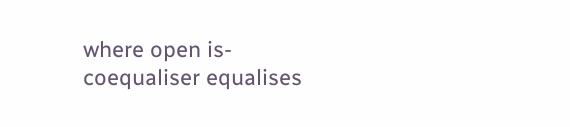where open is-coequaliser equalises